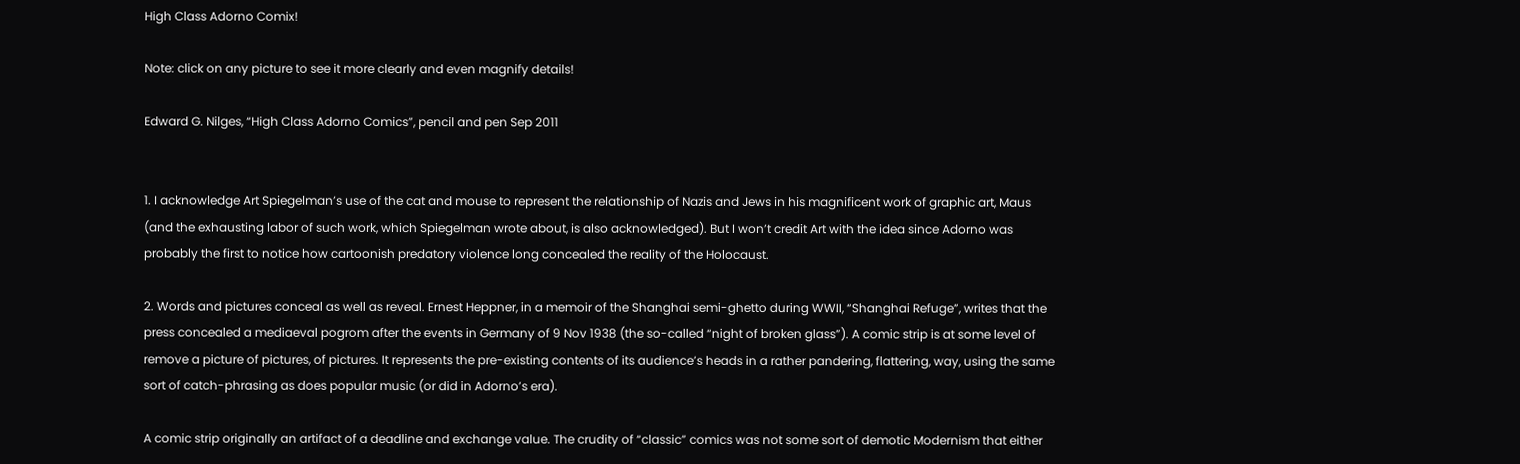High Class Adorno Comix!

Note: click on any picture to see it more clearly and even magnify details!

Edward G. Nilges, “High Class Adorno Comics”, pencil and pen Sep 2011


1. I acknowledge Art Spiegelman’s use of the cat and mouse to represent the relationship of Nazis and Jews in his magnificent work of graphic art, Maus (and the exhausting labor of such work, which Spiegelman wrote about, is also acknowledged). But I won’t credit Art with the idea since Adorno was probably the first to notice how cartoonish predatory violence long concealed the reality of the Holocaust.

2. Words and pictures conceal as well as reveal. Ernest Heppner, in a memoir of the Shanghai semi-ghetto during WWII, “Shanghai Refuge”, writes that the press concealed a mediaeval pogrom after the events in Germany of 9 Nov 1938 (the so-called “night of broken glass”). A comic strip is at some level of remove a picture of pictures, of pictures. It represents the pre-existing contents of its audience’s heads in a rather pandering, flattering, way, using the same sort of catch-phrasing as does popular music (or did in Adorno’s era).

A comic strip originally an artifact of a deadline and exchange value. The crudity of “classic” comics was not some sort of demotic Modernism that either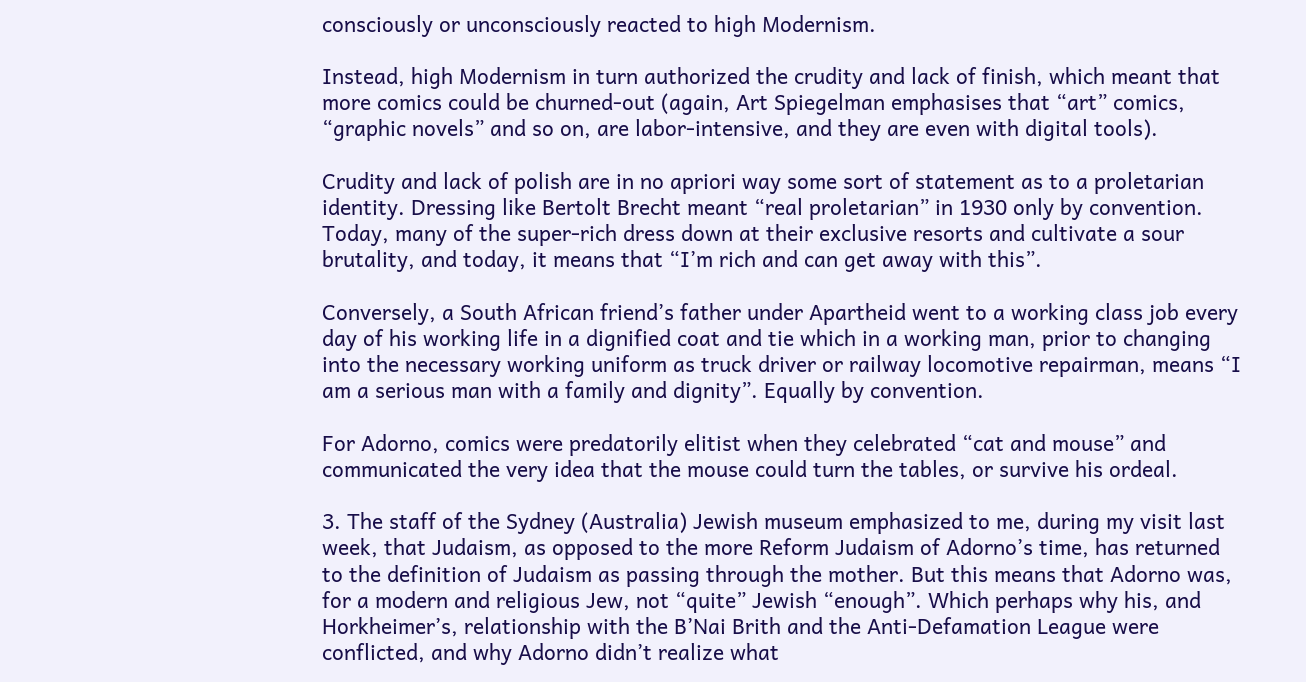consciously or unconsciously reacted to high Modernism.

Instead, high Modernism in turn authorized the crudity and lack of finish, which meant that more comics could be churned-out (again, Art Spiegelman emphasises that “art” comics, “graphic novels” and so on, are labor-intensive, and they are even with digital tools).

Crudity and lack of polish are in no apriori way some sort of statement as to a proletarian identity. Dressing like Bertolt Brecht meant “real proletarian” in 1930 only by convention. Today, many of the super-rich dress down at their exclusive resorts and cultivate a sour brutality, and today, it means that “I’m rich and can get away with this”.

Conversely, a South African friend’s father under Apartheid went to a working class job every day of his working life in a dignified coat and tie which in a working man, prior to changing into the necessary working uniform as truck driver or railway locomotive repairman, means “I am a serious man with a family and dignity”. Equally by convention.

For Adorno, comics were predatorily elitist when they celebrated “cat and mouse” and communicated the very idea that the mouse could turn the tables, or survive his ordeal.

3. The staff of the Sydney (Australia) Jewish museum emphasized to me, during my visit last week, that Judaism, as opposed to the more Reform Judaism of Adorno’s time, has returned to the definition of Judaism as passing through the mother. But this means that Adorno was, for a modern and religious Jew, not “quite” Jewish “enough”. Which perhaps why his, and Horkheimer’s, relationship with the B’Nai Brith and the Anti-Defamation League were conflicted, and why Adorno didn’t realize what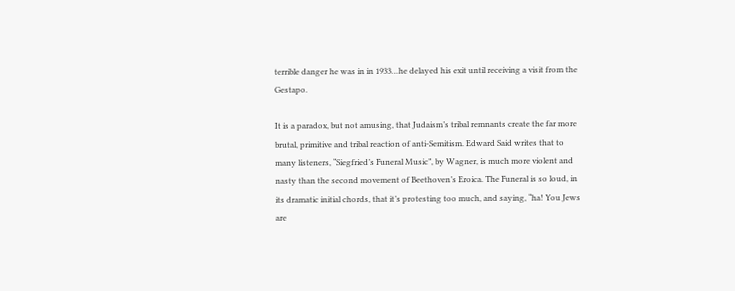terrible danger he was in in 1933…he delayed his exit until receiving a visit from the Gestapo.

It is a paradox, but not amusing, that Judaism’s tribal remnants create the far more brutal, primitive and tribal reaction of anti-Semitism. Edward Said writes that to many listeners, “Siegfried’s Funeral Music”, by Wagner, is much more violent and nasty than the second movement of Beethoven’s Eroica. The Funeral is so loud, in its dramatic initial chords, that it’s protesting too much, and saying, “ha! You Jews are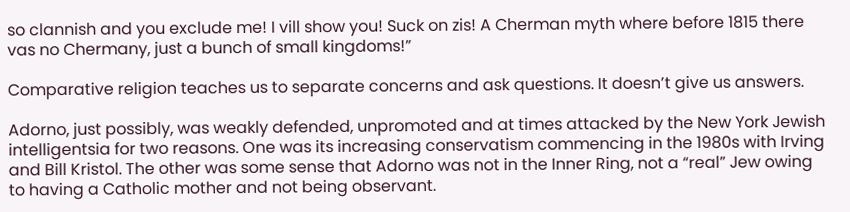so clannish and you exclude me! I vill show you! Suck on zis! A Cherman myth where before 1815 there vas no Chermany, just a bunch of small kingdoms!”

Comparative religion teaches us to separate concerns and ask questions. It doesn’t give us answers.

Adorno, just possibly, was weakly defended, unpromoted and at times attacked by the New York Jewish intelligentsia for two reasons. One was its increasing conservatism commencing in the 1980s with Irving and Bill Kristol. The other was some sense that Adorno was not in the Inner Ring, not a “real” Jew owing to having a Catholic mother and not being observant.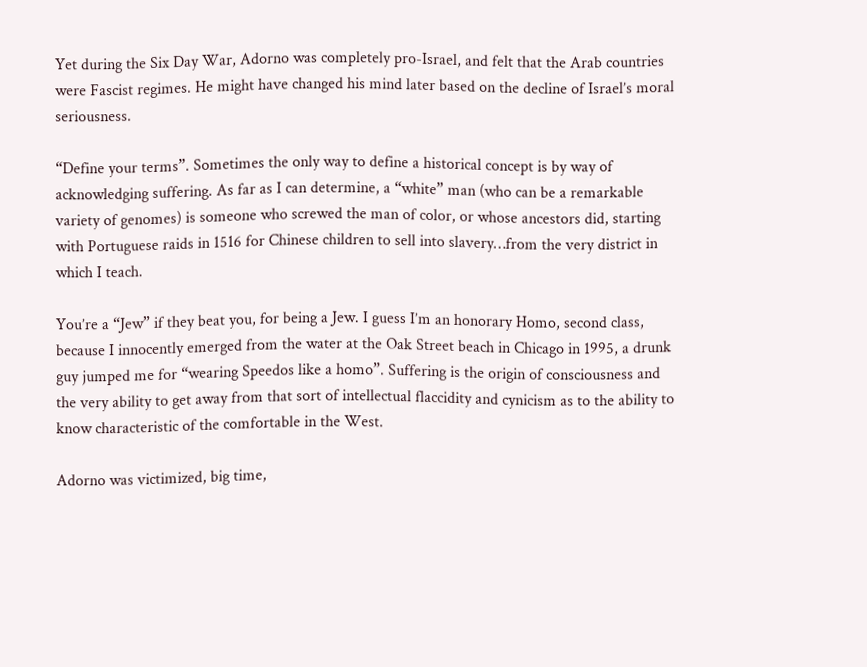Yet during the Six Day War, Adorno was completely pro-Israel, and felt that the Arab countries were Fascist regimes. He might have changed his mind later based on the decline of Israel’s moral seriousness.

“Define your terms”. Sometimes the only way to define a historical concept is by way of acknowledging suffering. As far as I can determine, a “white” man (who can be a remarkable variety of genomes) is someone who screwed the man of color, or whose ancestors did, starting with Portuguese raids in 1516 for Chinese children to sell into slavery…from the very district in which I teach.

You’re a “Jew” if they beat you, for being a Jew. I guess I’m an honorary Homo, second class, because I innocently emerged from the water at the Oak Street beach in Chicago in 1995, a drunk guy jumped me for “wearing Speedos like a homo”. Suffering is the origin of consciousness and the very ability to get away from that sort of intellectual flaccidity and cynicism as to the ability to know characteristic of the comfortable in the West.

Adorno was victimized, big time,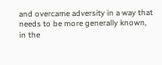and overcame adversity in a way that needs to be more generally known, in the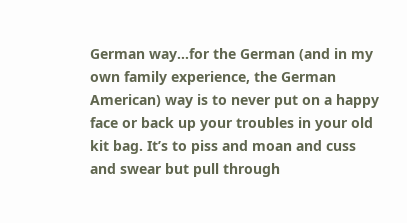German way…for the German (and in my own family experience, the German American) way is to never put on a happy face or back up your troubles in your old kit bag. It’s to piss and moan and cuss and swear but pull through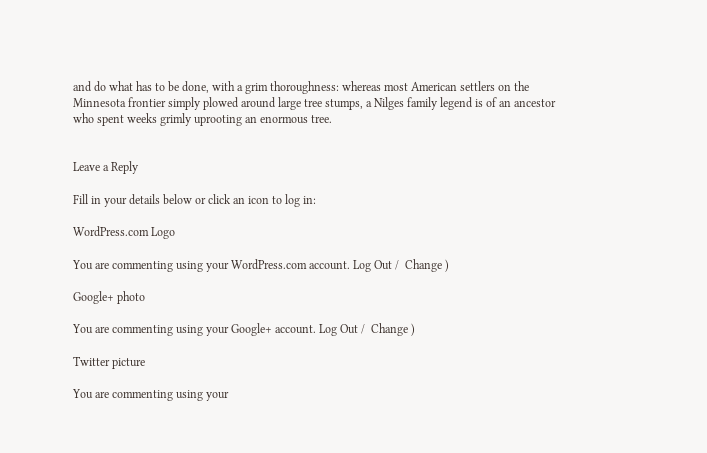and do what has to be done, with a grim thoroughness: whereas most American settlers on the Minnesota frontier simply plowed around large tree stumps, a Nilges family legend is of an ancestor who spent weeks grimly uprooting an enormous tree.


Leave a Reply

Fill in your details below or click an icon to log in:

WordPress.com Logo

You are commenting using your WordPress.com account. Log Out /  Change )

Google+ photo

You are commenting using your Google+ account. Log Out /  Change )

Twitter picture

You are commenting using your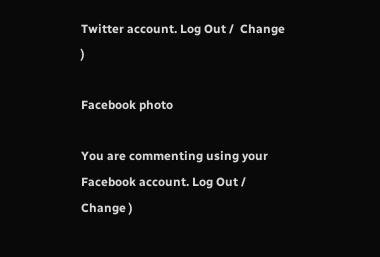Twitter account. Log Out /  Change )

Facebook photo

You are commenting using your Facebook account. Log Out /  Change )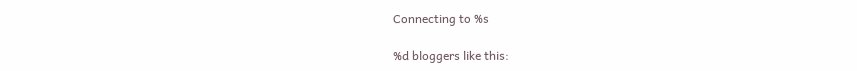Connecting to %s

%d bloggers like this: